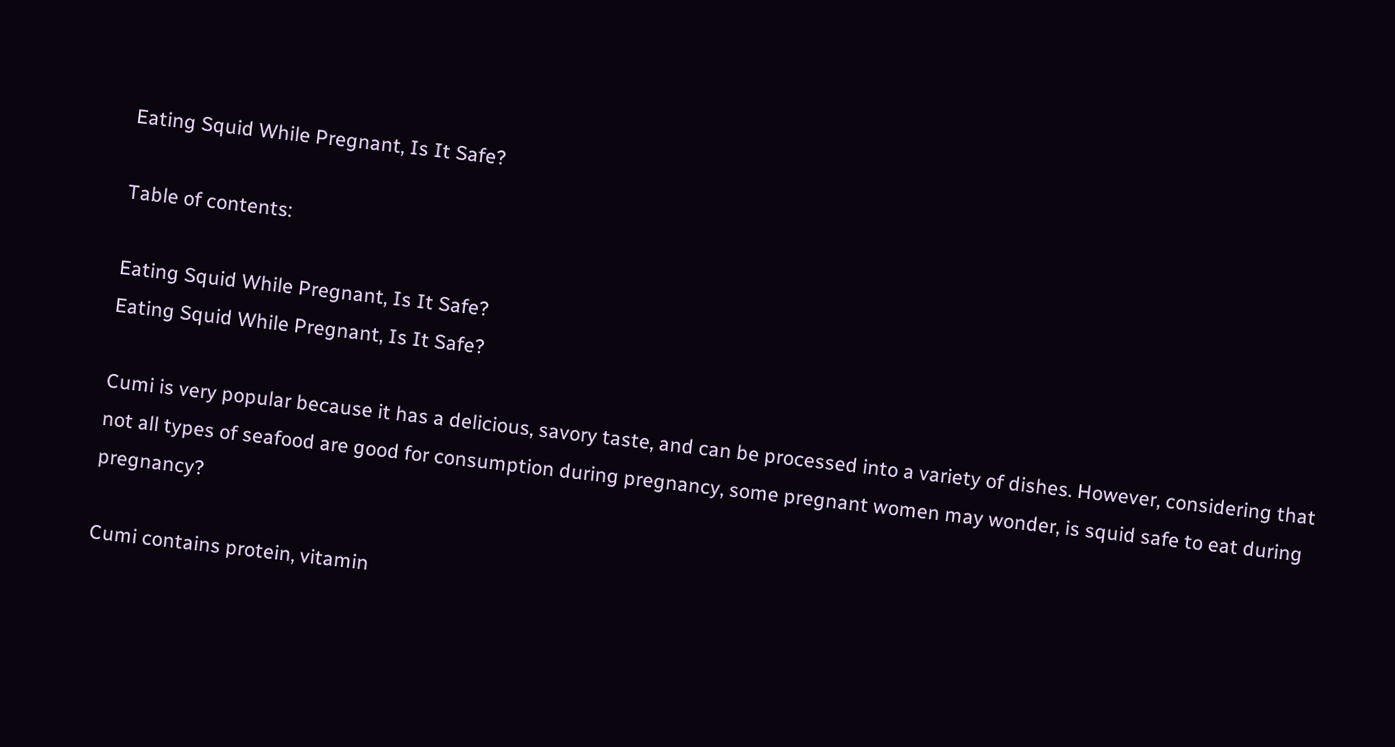Eating Squid While Pregnant, Is It Safe?

Table of contents:

Eating Squid While Pregnant, Is It Safe?
Eating Squid While Pregnant, Is It Safe?

Cumi is very popular because it has a delicious, savory taste, and can be processed into a variety of dishes. However, considering that not all types of seafood are good for consumption during pregnancy, some pregnant women may wonder, is squid safe to eat during pregnancy?

Cumi contains protein, vitamin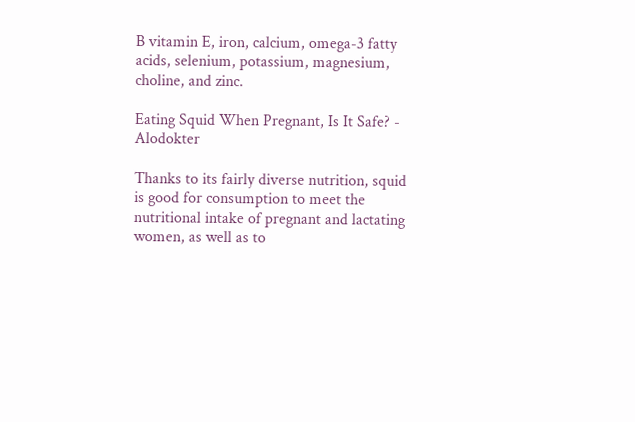B vitamin E, iron, calcium, omega-3 fatty acids, selenium, potassium, magnesium, choline, and zinc.

Eating Squid When Pregnant, Is It Safe? - Alodokter

Thanks to its fairly diverse nutrition, squid is good for consumption to meet the nutritional intake of pregnant and lactating women, as well as to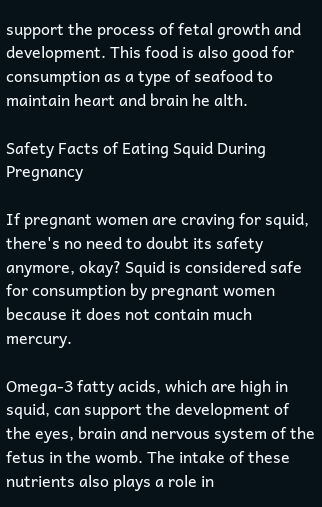support the process of fetal growth and development. This food is also good for consumption as a type of seafood to maintain heart and brain he alth.

Safety Facts of Eating Squid During Pregnancy

If pregnant women are craving for squid, there's no need to doubt its safety anymore, okay? Squid is considered safe for consumption by pregnant women because it does not contain much mercury.

Omega-3 fatty acids, which are high in squid, can support the development of the eyes, brain and nervous system of the fetus in the womb. The intake of these nutrients also plays a role in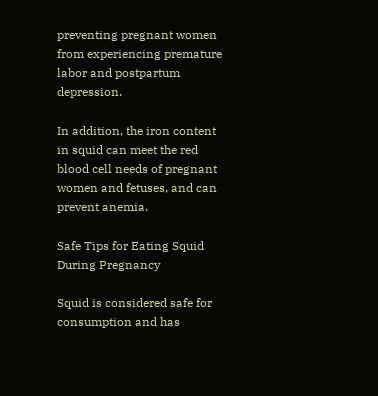preventing pregnant women from experiencing premature labor and postpartum depression.

In addition, the iron content in squid can meet the red blood cell needs of pregnant women and fetuses, and can prevent anemia.

Safe Tips for Eating Squid During Pregnancy

Squid is considered safe for consumption and has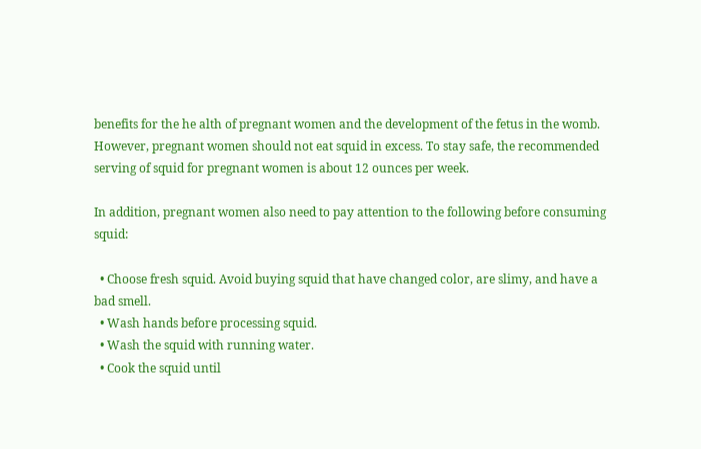benefits for the he alth of pregnant women and the development of the fetus in the womb. However, pregnant women should not eat squid in excess. To stay safe, the recommended serving of squid for pregnant women is about 12 ounces per week.

In addition, pregnant women also need to pay attention to the following before consuming squid:

  • Choose fresh squid. Avoid buying squid that have changed color, are slimy, and have a bad smell.
  • Wash hands before processing squid.
  • Wash the squid with running water.
  • Cook the squid until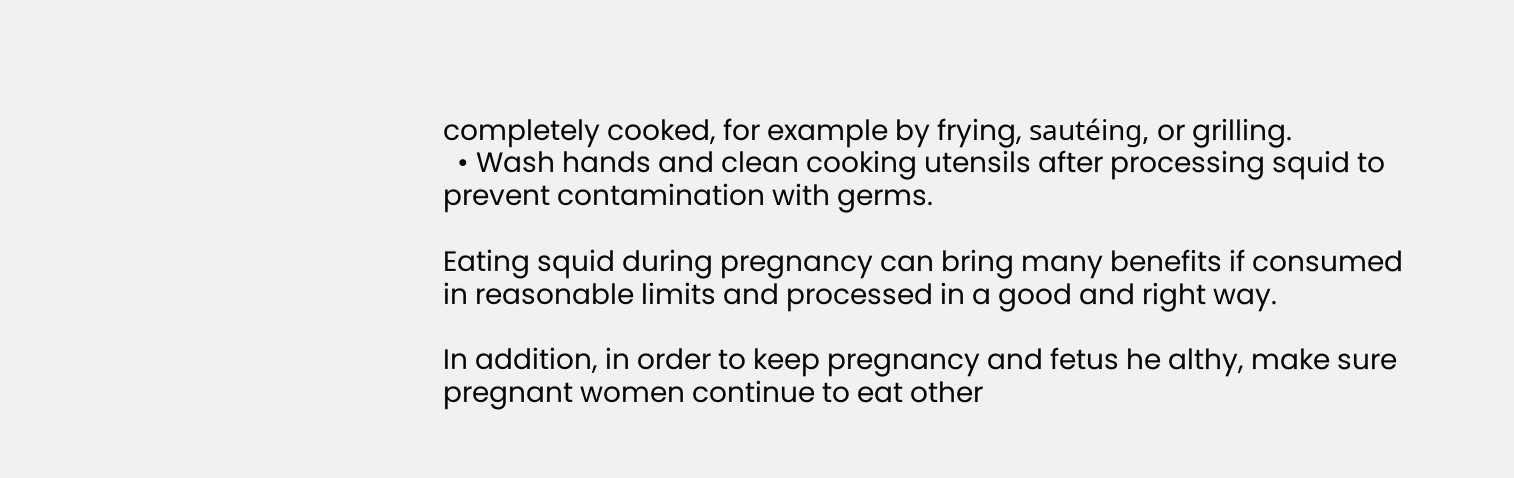completely cooked, for example by frying, sautéing, or grilling.
  • Wash hands and clean cooking utensils after processing squid to prevent contamination with germs.

Eating squid during pregnancy can bring many benefits if consumed in reasonable limits and processed in a good and right way.

In addition, in order to keep pregnancy and fetus he althy, make sure pregnant women continue to eat other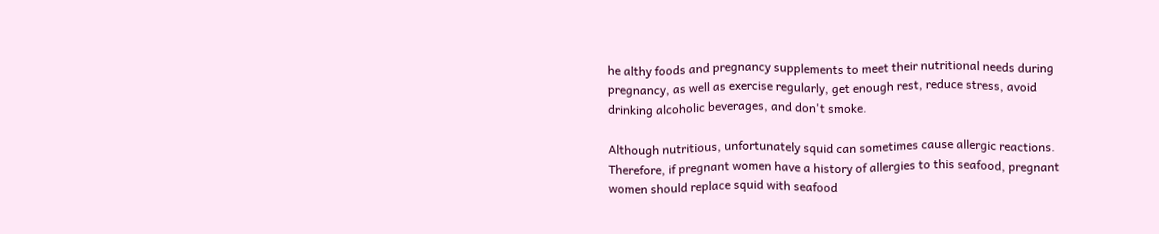he althy foods and pregnancy supplements to meet their nutritional needs during pregnancy, as well as exercise regularly, get enough rest, reduce stress, avoid drinking alcoholic beverages, and don't smoke.

Although nutritious, unfortunately squid can sometimes cause allergic reactions. Therefore, if pregnant women have a history of allergies to this seafood, pregnant women should replace squid with seafood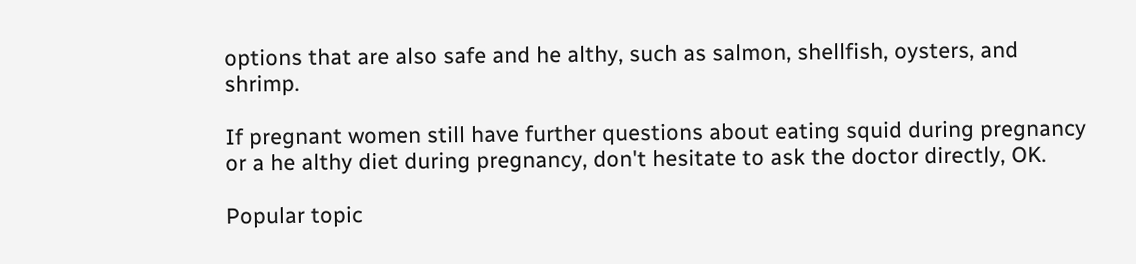options that are also safe and he althy, such as salmon, shellfish, oysters, and shrimp.

If pregnant women still have further questions about eating squid during pregnancy or a he althy diet during pregnancy, don't hesitate to ask the doctor directly, OK.

Popular topic